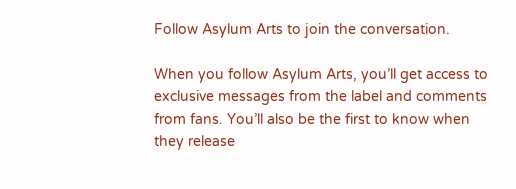Follow Asylum Arts to join the conversation.

When you follow Asylum Arts, you’ll get access to exclusive messages from the label and comments from fans. You’ll also be the first to know when they release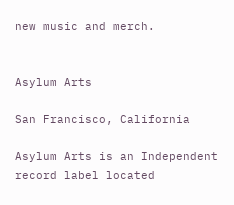new music and merch.


Asylum Arts

San Francisco, California

Asylum Arts is an Independent record label located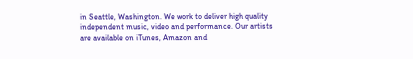in Seattle, Washington. We work to deliver high quality independent music, video and performance. Our artists are available on iTunes, Amazon and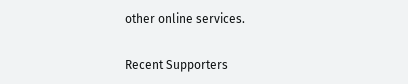other online services.

Recent Supporters